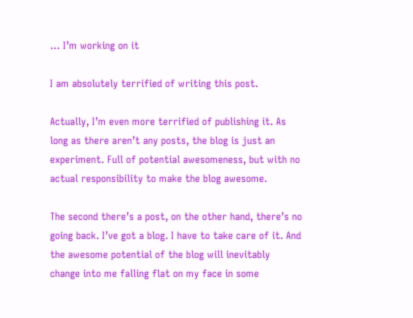… I’m working on it

I am absolutely terrified of writing this post.

Actually, I’m even more terrified of publishing it. As long as there aren’t any posts, the blog is just an experiment. Full of potential awesomeness, but with no actual responsibility to make the blog awesome.

The second there’s a post, on the other hand, there’s no going back. I’ve got a blog. I have to take care of it. And the awesome potential of the blog will inevitably change into me falling flat on my face in some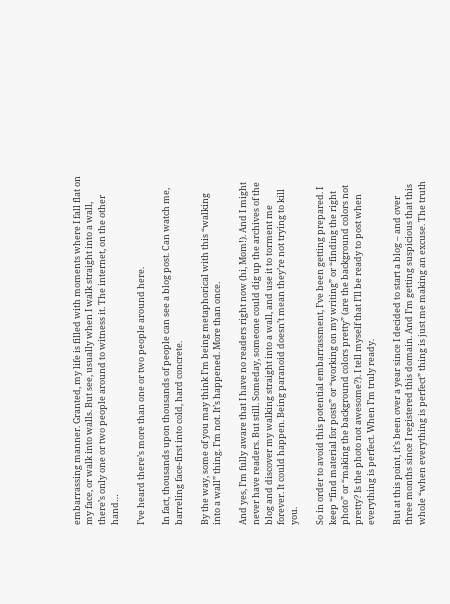embarrassing manner. Granted, my life is filled with moments where I fall flat on my face, or walk into walls. But see, usually when I walk straight into a wall, there’s only one or two people around to witness it. The internet, on the other hand…

I’ve heard there’s more than one or two people around here.

In fact, thousands upon thousands of people can see a blog post. Can watch me, barreling face-first into cold, hard concrete.

By the way, some of you may think I’m being metaphorical with this “walking into a wall” thing. I’m not. It’s happened. More than once.

And yes, I’m fully aware that I have no readers right now (hi, Mom!). And I might never have readers. But still. Someday, someone could dig up the archives of the blog and discover my walking straight into a wall, and use it to torment me forever. It could happen. Being paranoid doesn’t mean they’re not trying to kill you.

So in order to avoid this potential embarrassment, I’ve been getting prepared. I keep “find material for posts” or “working on my writing” or “finding the right photo” or “making the background colors pretty” (are the background colors not pretty? Is the photo not awesome?). I tell myself that I’ll be ready to post when everything is perfect. When I’m truly ready.

But at this point, it’s been over a year since I decided to start a blog – and over three months since I registered this domain. And I’m getting suspicious that this whole “when everything is perfect” thing is just me making an excuse. The truth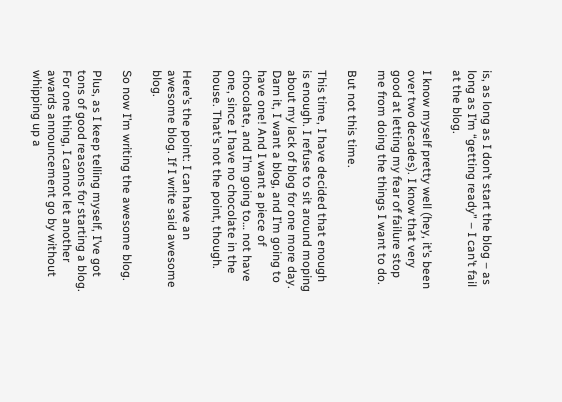is, as long as I don’t start the blog – as long as I’m “getting ready” – I can’t fail at the blog.

I know myself pretty well (hey, it’s been over two decades). I know that very good at letting my fear of failure stop me from doing the things I want to do.

But not this time.

This time, I have decided that enough is enough. I refuse to sit around moping about my lack of blog for one more day. Darn it, I want a blog, and I’m going to have one! And I want a piece of chocolate, and I’m going to… not have one, since I have no chocolate in the house. That’s not the point, though.

Here’s the point: I can have an awesome blog. If I write said awesome blog.

So now I’m writing the awesome blog.

Plus, as I keep telling myself, I’ve got tons of good reasons for starting a blog. For one thing, I cannot let another awards announcement go by without whipping up a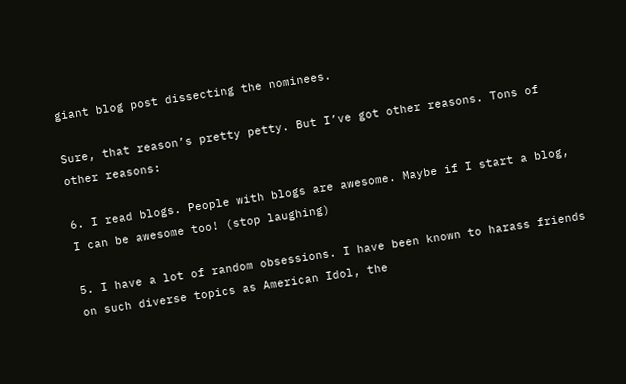giant blog post dissecting the nominees.

Sure, that reason’s pretty petty. But I’ve got other reasons. Tons of other reasons:

6. I read blogs. People with blogs are awesome. Maybe if I start a blog, I can be awesome too! (stop laughing)

5. I have a lot of random obsessions. I have been known to harass friends on such diverse topics as American Idol, the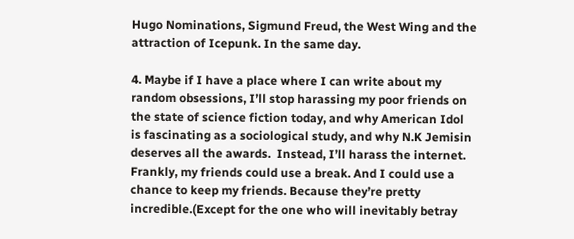Hugo Nominations, Sigmund Freud, the West Wing and the attraction of Icepunk. In the same day.

4. Maybe if I have a place where I can write about my random obsessions, I’ll stop harassing my poor friends on the state of science fiction today, and why American Idol is fascinating as a sociological study, and why N.K Jemisin deserves all the awards.  Instead, I’ll harass the internet. Frankly, my friends could use a break. And I could use a chance to keep my friends. Because they’re pretty incredible.(Except for the one who will inevitably betray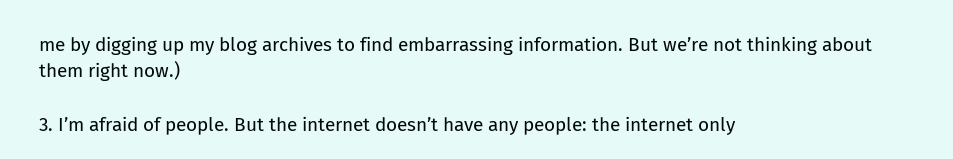me by digging up my blog archives to find embarrassing information. But we’re not thinking about them right now.)

3. I’m afraid of people. But the internet doesn’t have any people: the internet only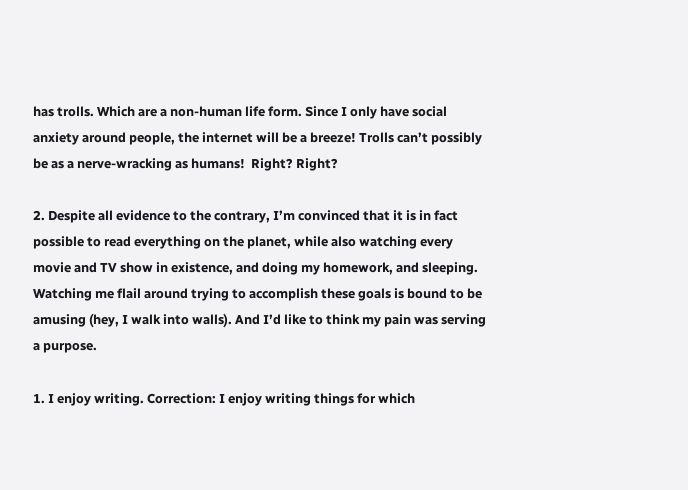has trolls. Which are a non-human life form. Since I only have social anxiety around people, the internet will be a breeze! Trolls can’t possibly be as a nerve-wracking as humans!  Right? Right?

2. Despite all evidence to the contrary, I’m convinced that it is in fact possible to read everything on the planet, while also watching every movie and TV show in existence, and doing my homework, and sleeping. Watching me flail around trying to accomplish these goals is bound to be amusing (hey, I walk into walls). And I’d like to think my pain was serving a purpose.

1. I enjoy writing. Correction: I enjoy writing things for which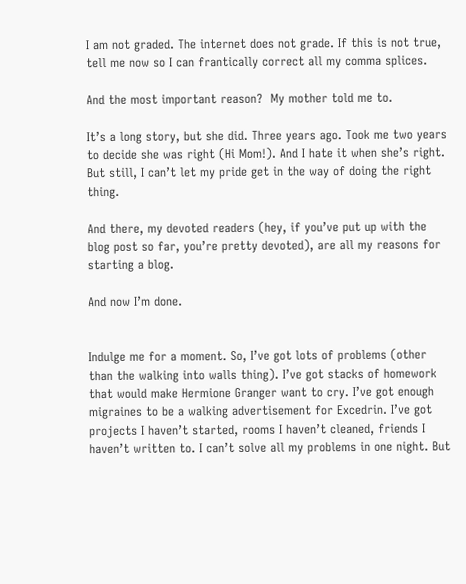I am not graded. The internet does not grade. If this is not true, tell me now so I can frantically correct all my comma splices.

And the most important reason?  My mother told me to.

It’s a long story, but she did. Three years ago. Took me two years to decide she was right (Hi Mom!). And I hate it when she’s right. But still, I can’t let my pride get in the way of doing the right thing.

And there, my devoted readers (hey, if you’ve put up with the blog post so far, you’re pretty devoted), are all my reasons for starting a blog.

And now I’m done.


Indulge me for a moment. So, I’ve got lots of problems (other than the walking into walls thing). I’ve got stacks of homework that would make Hermione Granger want to cry. I’ve got enough migraines to be a walking advertisement for Excedrin. I’ve got projects I haven’t started, rooms I haven’t cleaned, friends I haven’t written to. I can’t solve all my problems in one night. But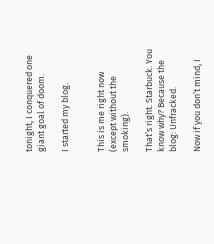tonight, I conquered one giant goal of doom.

I started my blog.


This is me right now (except without the smoking).

That’s right. Starbuck. You know why? Because the blog: Unfracked.

Now if you don’t mind, I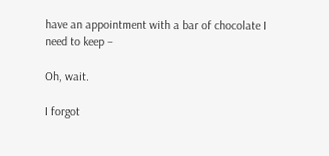have an appointment with a bar of chocolate I need to keep –

Oh, wait.

I forgot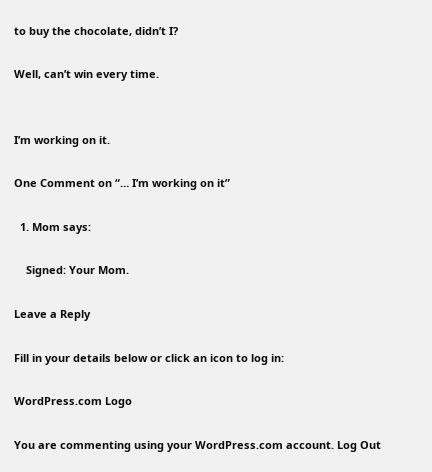to buy the chocolate, didn’t I?

Well, can’t win every time.


I’m working on it.

One Comment on “… I’m working on it”

  1. Mom says:

    Signed: Your Mom.

Leave a Reply

Fill in your details below or click an icon to log in:

WordPress.com Logo

You are commenting using your WordPress.com account. Log Out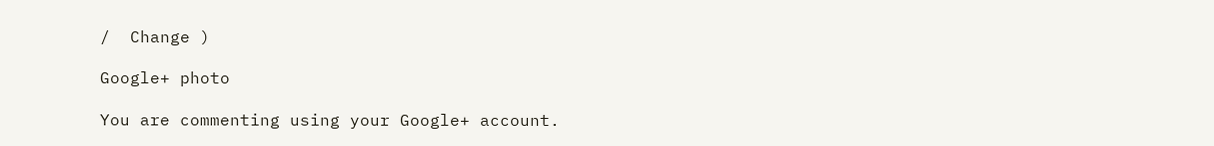/  Change )

Google+ photo

You are commenting using your Google+ account.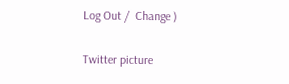Log Out /  Change )

Twitter picture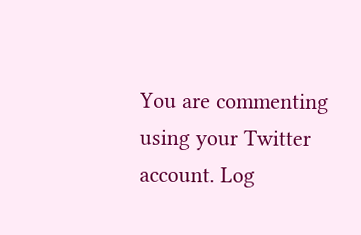You are commenting using your Twitter account. Log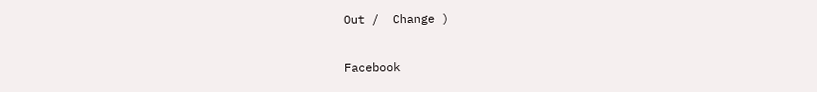Out /  Change )

Facebook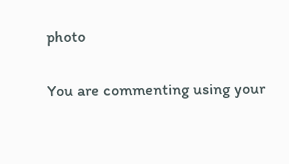photo

You are commenting using your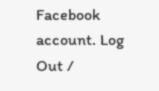Facebook account. Log Out /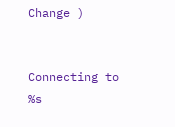Change )


Connecting to %s